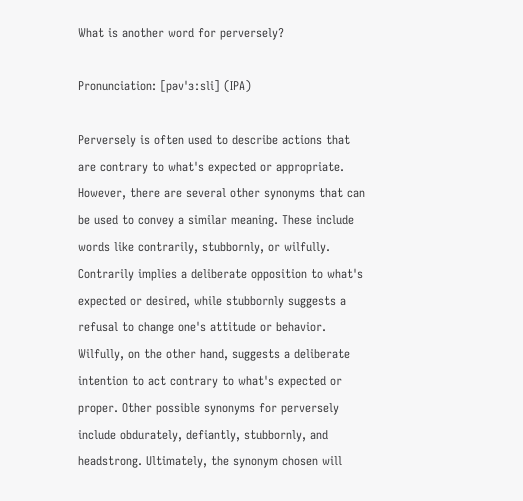What is another word for perversely?

Pronunciation: [pəvˈɜːsli] (IPA)

Perversely is often used to describe actions that are contrary to what's expected or appropriate. However, there are several other synonyms that can be used to convey a similar meaning. These include words like contrarily, stubbornly, or wilfully. Contrarily implies a deliberate opposition to what's expected or desired, while stubbornly suggests a refusal to change one's attitude or behavior. Wilfully, on the other hand, suggests a deliberate intention to act contrary to what's expected or proper. Other possible synonyms for perversely include obdurately, defiantly, stubbornly, and headstrong. Ultimately, the synonym chosen will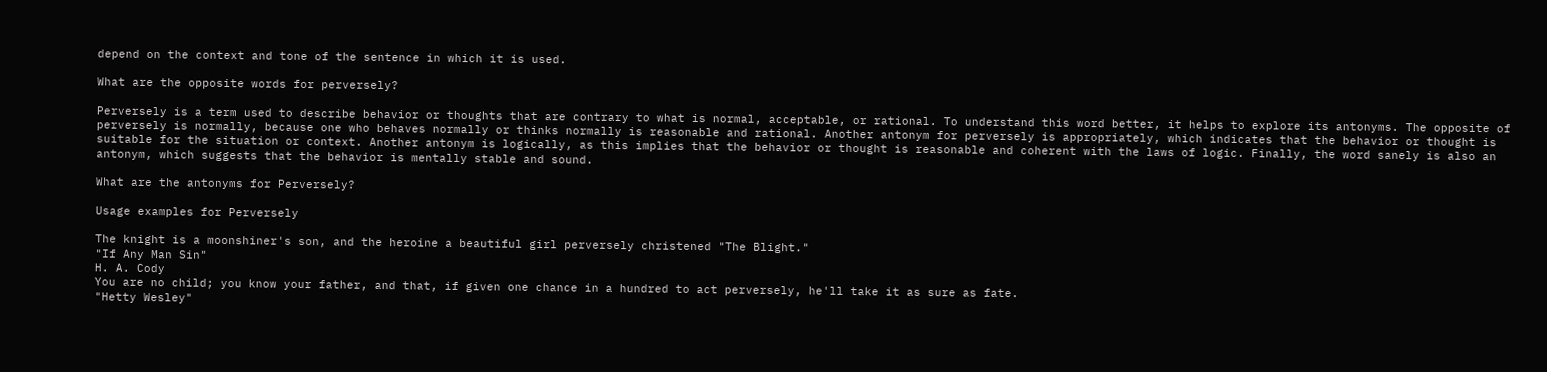depend on the context and tone of the sentence in which it is used.

What are the opposite words for perversely?

Perversely is a term used to describe behavior or thoughts that are contrary to what is normal, acceptable, or rational. To understand this word better, it helps to explore its antonyms. The opposite of perversely is normally, because one who behaves normally or thinks normally is reasonable and rational. Another antonym for perversely is appropriately, which indicates that the behavior or thought is suitable for the situation or context. Another antonym is logically, as this implies that the behavior or thought is reasonable and coherent with the laws of logic. Finally, the word sanely is also an antonym, which suggests that the behavior is mentally stable and sound.

What are the antonyms for Perversely?

Usage examples for Perversely

The knight is a moonshiner's son, and the heroine a beautiful girl perversely christened "The Blight."
"If Any Man Sin"
H. A. Cody
You are no child; you know your father, and that, if given one chance in a hundred to act perversely, he'll take it as sure as fate.
"Hetty Wesley"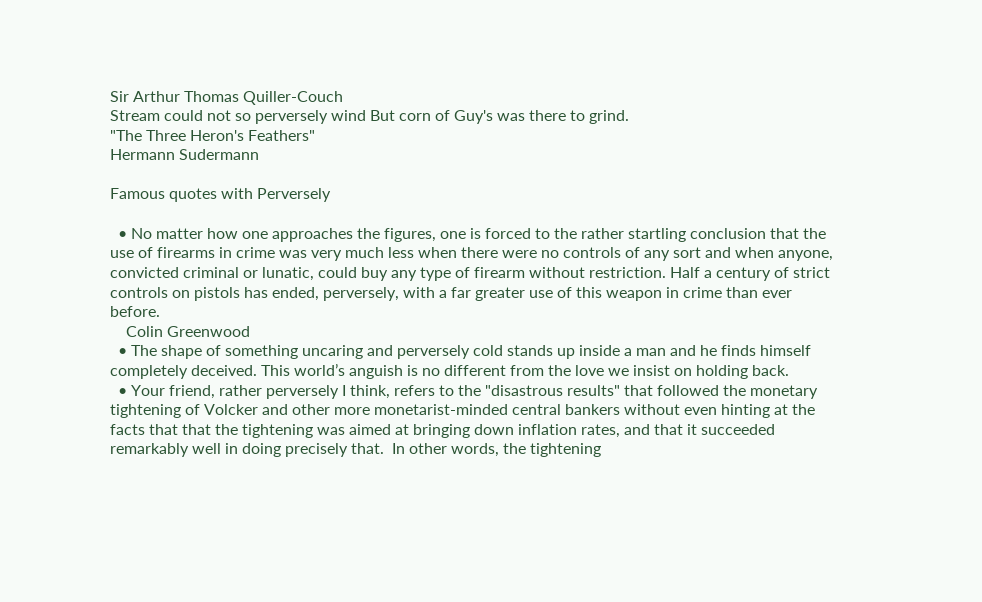Sir Arthur Thomas Quiller-Couch
Stream could not so perversely wind But corn of Guy's was there to grind.
"The Three Heron's Feathers"
Hermann Sudermann

Famous quotes with Perversely

  • No matter how one approaches the figures, one is forced to the rather startling conclusion that the use of firearms in crime was very much less when there were no controls of any sort and when anyone, convicted criminal or lunatic, could buy any type of firearm without restriction. Half a century of strict controls on pistols has ended, perversely, with a far greater use of this weapon in crime than ever before.
    Colin Greenwood
  • The shape of something uncaring and perversely cold stands up inside a man and he finds himself completely deceived. This world’s anguish is no different from the love we insist on holding back.
  • Your friend, rather perversely I think, refers to the "disastrous results" that followed the monetary tightening of Volcker and other more monetarist-minded central bankers without even hinting at the facts that that the tightening was aimed at bringing down inflation rates, and that it succeeded remarkably well in doing precisely that.  In other words, the tightening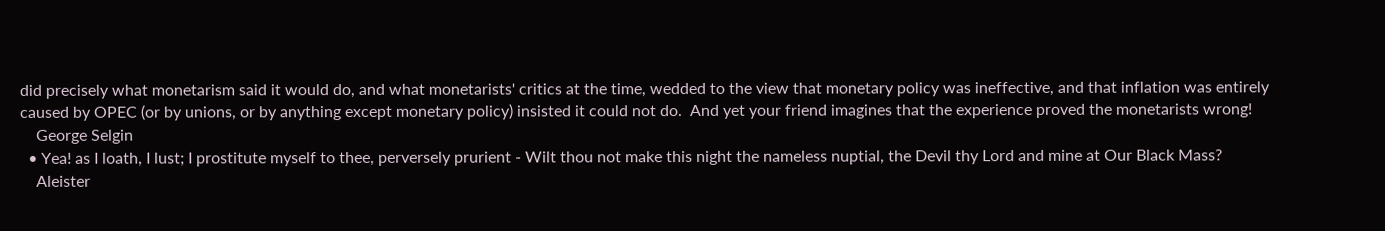did precisely what monetarism said it would do, and what monetarists' critics at the time, wedded to the view that monetary policy was ineffective, and that inflation was entirely caused by OPEC (or by unions, or by anything except monetary policy) insisted it could not do.  And yet your friend imagines that the experience proved the monetarists wrong!
    George Selgin
  • Yea! as I loath, I lust; I prostitute myself to thee, perversely prurient - Wilt thou not make this night the nameless nuptial, the Devil thy Lord and mine at Our Black Mass?
    Aleister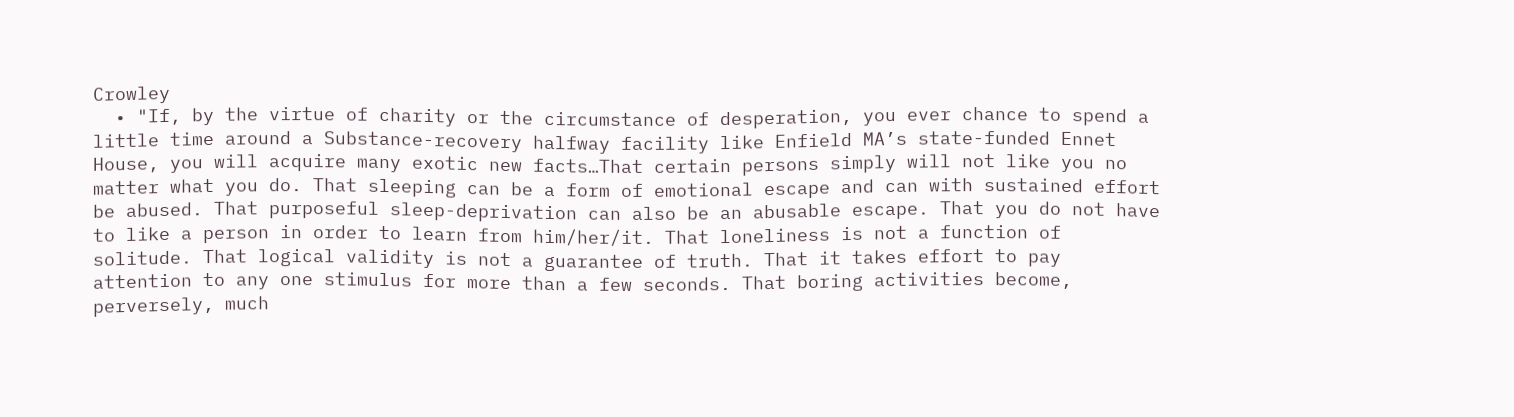Crowley
  • "If, by the virtue of charity or the circumstance of desperation, you ever chance to spend a little time around a Substance-recovery halfway facility like Enfield MA’s state-funded Ennet House, you will acquire many exotic new facts…That certain persons simply will not like you no matter what you do. That sleeping can be a form of emotional escape and can with sustained effort be abused. That purposeful sleep-deprivation can also be an abusable escape. That you do not have to like a person in order to learn from him/her/it. That loneliness is not a function of solitude. That logical validity is not a guarantee of truth. That it takes effort to pay attention to any one stimulus for more than a few seconds. That boring activities become, perversely, much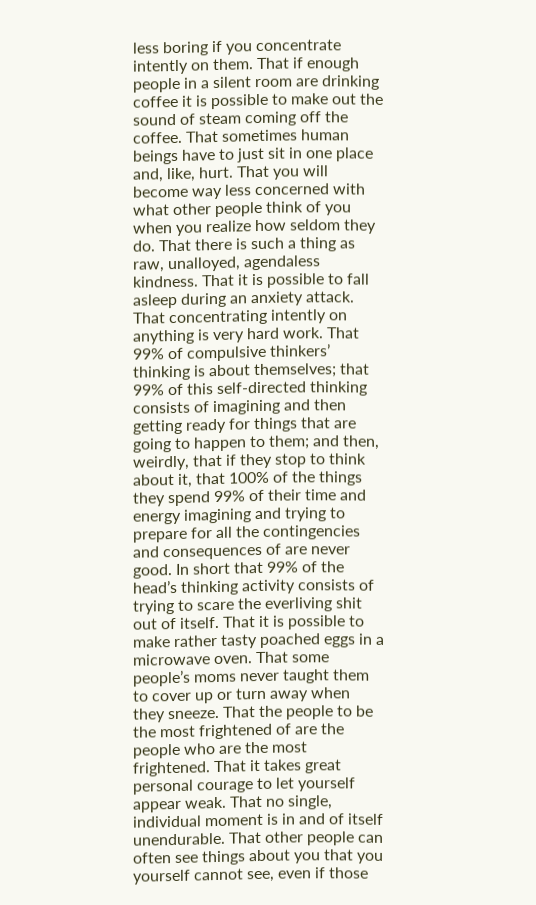less boring if you concentrate intently on them. That if enough people in a silent room are drinking coffee it is possible to make out the sound of steam coming off the coffee. That sometimes human beings have to just sit in one place and, like, hurt. That you will become way less concerned with what other people think of you when you realize how seldom they do. That there is such a thing as raw, unalloyed, agendaless kindness. That it is possible to fall asleep during an anxiety attack. That concentrating intently on anything is very hard work. That 99% of compulsive thinkers’ thinking is about themselves; that 99% of this self-directed thinking consists of imagining and then getting ready for things that are going to happen to them; and then, weirdly, that if they stop to think about it, that 100% of the things they spend 99% of their time and energy imagining and trying to prepare for all the contingencies and consequences of are never good. In short that 99% of the head’s thinking activity consists of trying to scare the everliving shit out of itself. That it is possible to make rather tasty poached eggs in a microwave oven. That some people’s moms never taught them to cover up or turn away when they sneeze. That the people to be the most frightened of are the people who are the most frightened. That it takes great personal courage to let yourself appear weak. That no single, individual moment is in and of itself unendurable. That other people can often see things about you that you yourself cannot see, even if those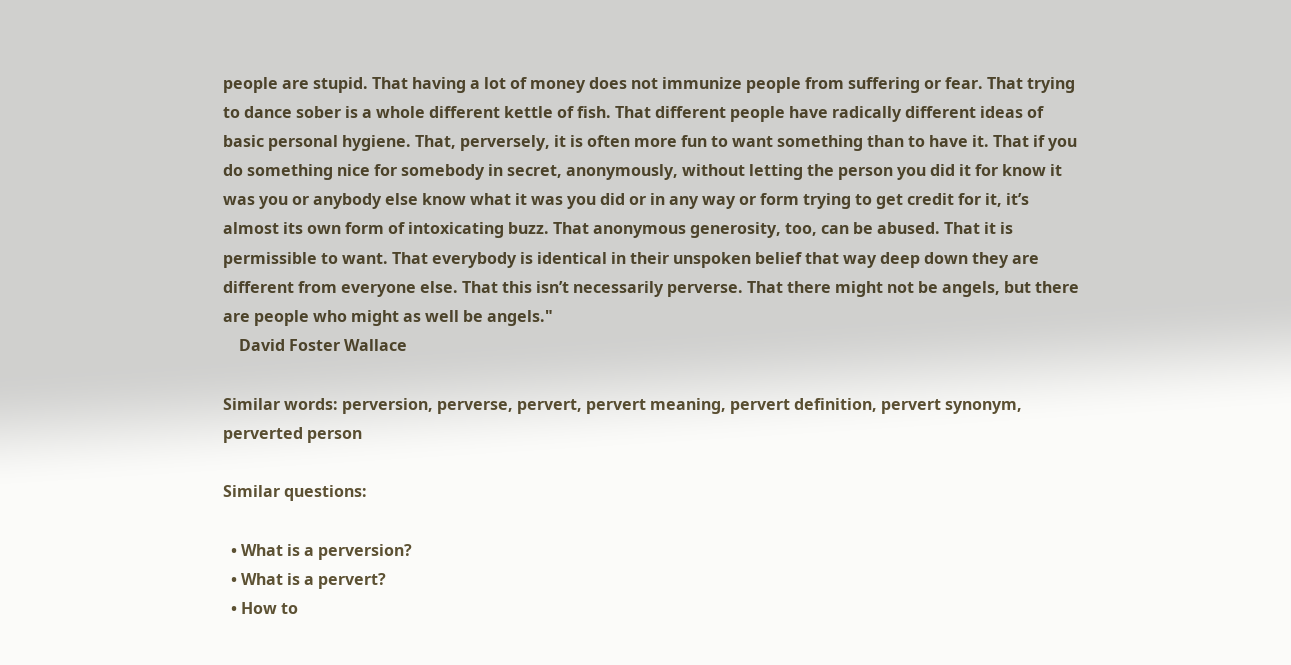people are stupid. That having a lot of money does not immunize people from suffering or fear. That trying to dance sober is a whole different kettle of fish. That different people have radically different ideas of basic personal hygiene. That, perversely, it is often more fun to want something than to have it. That if you do something nice for somebody in secret, anonymously, without letting the person you did it for know it was you or anybody else know what it was you did or in any way or form trying to get credit for it, it’s almost its own form of intoxicating buzz. That anonymous generosity, too, can be abused. That it is permissible to want. That everybody is identical in their unspoken belief that way deep down they are different from everyone else. That this isn’t necessarily perverse. That there might not be angels, but there are people who might as well be angels."
    David Foster Wallace

Similar words: perversion, perverse, pervert, pervert meaning, pervert definition, pervert synonym, perverted person

Similar questions:

  • What is a perversion?
  • What is a pervert?
  • How to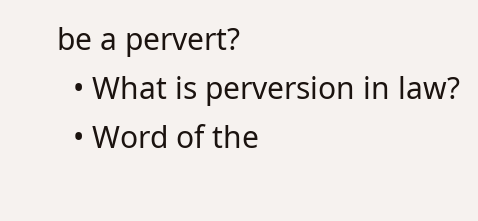be a pervert?
  • What is perversion in law?
  • Word of the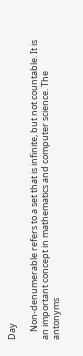Day

    Non-denumerable refers to a set that is infinite, but not countable. It is an important concept in mathematics and computer science. The antonyms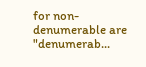for non-denumerable are "denumerab...